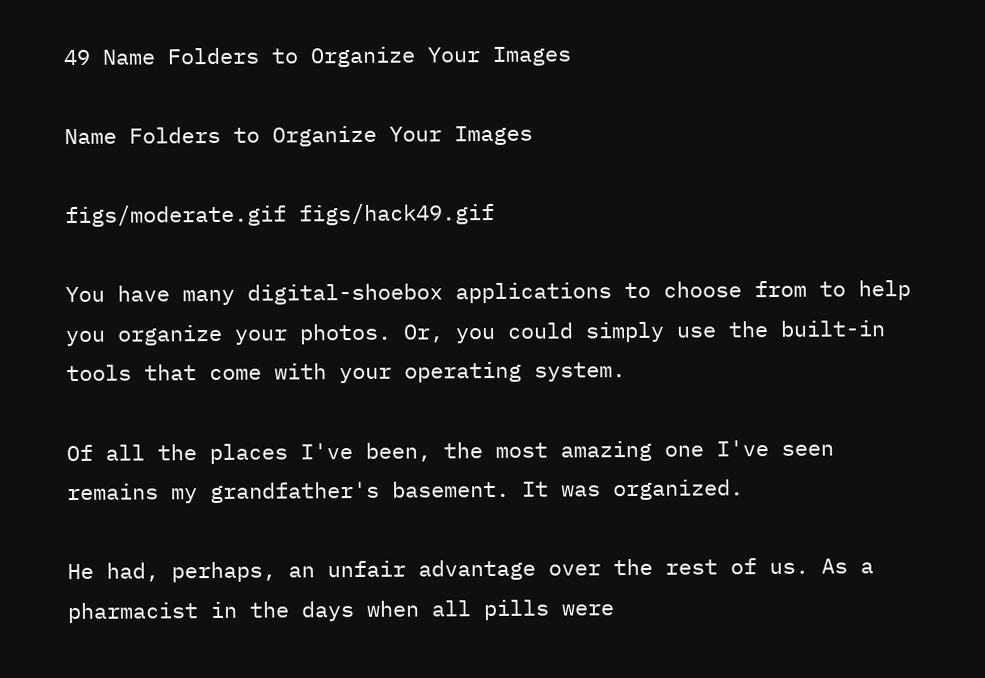49 Name Folders to Organize Your Images

Name Folders to Organize Your Images

figs/moderate.gif figs/hack49.gif

You have many digital-shoebox applications to choose from to help you organize your photos. Or, you could simply use the built-in tools that come with your operating system.

Of all the places I've been, the most amazing one I've seen remains my grandfather's basement. It was organized.

He had, perhaps, an unfair advantage over the rest of us. As a pharmacist in the days when all pills were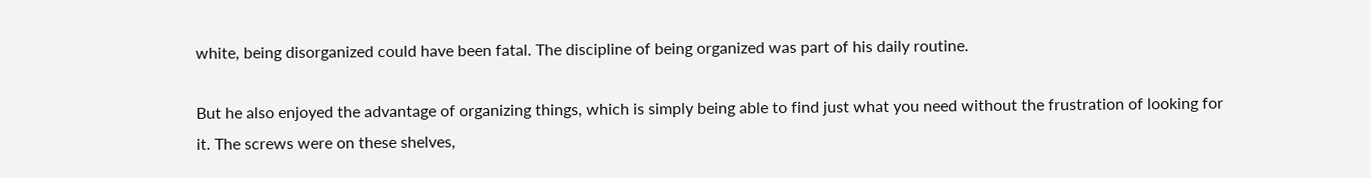white, being disorganized could have been fatal. The discipline of being organized was part of his daily routine.

But he also enjoyed the advantage of organizing things, which is simply being able to find just what you need without the frustration of looking for it. The screws were on these shelves,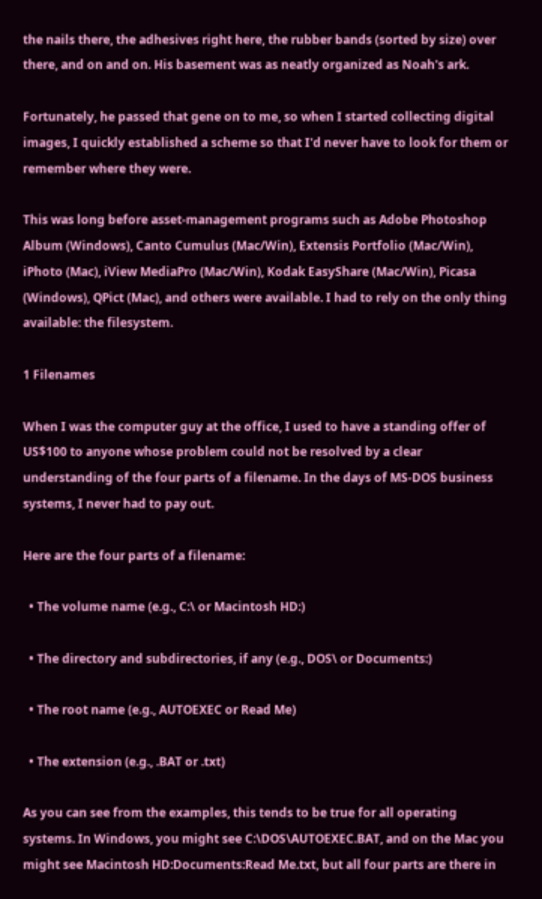the nails there, the adhesives right here, the rubber bands (sorted by size) over there, and on and on. His basement was as neatly organized as Noah's ark.

Fortunately, he passed that gene on to me, so when I started collecting digital images, I quickly established a scheme so that I'd never have to look for them or remember where they were.

This was long before asset-management programs such as Adobe Photoshop Album (Windows), Canto Cumulus (Mac/Win), Extensis Portfolio (Mac/Win), iPhoto (Mac), iView MediaPro (Mac/Win), Kodak EasyShare (Mac/Win), Picasa (Windows), QPict (Mac), and others were available. I had to rely on the only thing available: the filesystem.

1 Filenames

When I was the computer guy at the office, I used to have a standing offer of US$100 to anyone whose problem could not be resolved by a clear understanding of the four parts of a filename. In the days of MS-DOS business systems, I never had to pay out.

Here are the four parts of a filename:

  • The volume name (e.g., C:\ or Macintosh HD:)

  • The directory and subdirectories, if any (e.g., DOS\ or Documents:)

  • The root name (e.g., AUTOEXEC or Read Me)

  • The extension (e.g., .BAT or .txt)

As you can see from the examples, this tends to be true for all operating systems. In Windows, you might see C:\DOS\AUTOEXEC.BAT, and on the Mac you might see Macintosh HD:Documents:Read Me.txt, but all four parts are there in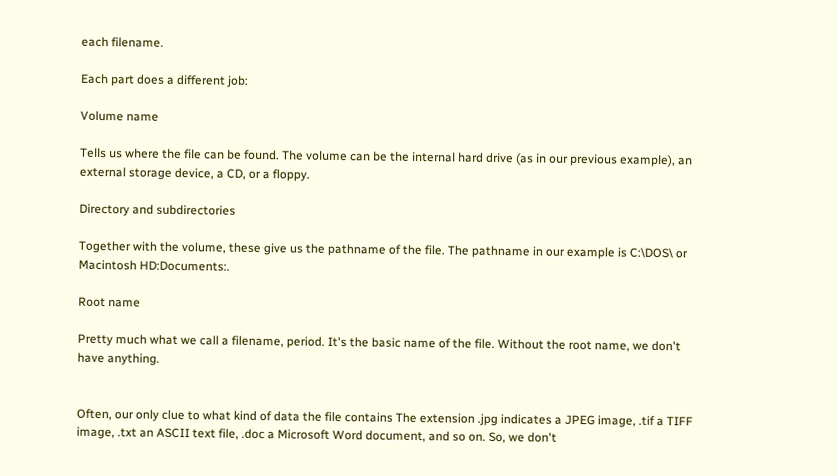each filename.

Each part does a different job:

Volume name

Tells us where the file can be found. The volume can be the internal hard drive (as in our previous example), an external storage device, a CD, or a floppy.

Directory and subdirectories

Together with the volume, these give us the pathname of the file. The pathname in our example is C:\DOS\ or Macintosh HD:Documents:.

Root name

Pretty much what we call a filename, period. It's the basic name of the file. Without the root name, we don't have anything.


Often, our only clue to what kind of data the file contains The extension .jpg indicates a JPEG image, .tif a TIFF image, .txt an ASCII text file, .doc a Microsoft Word document, and so on. So, we don't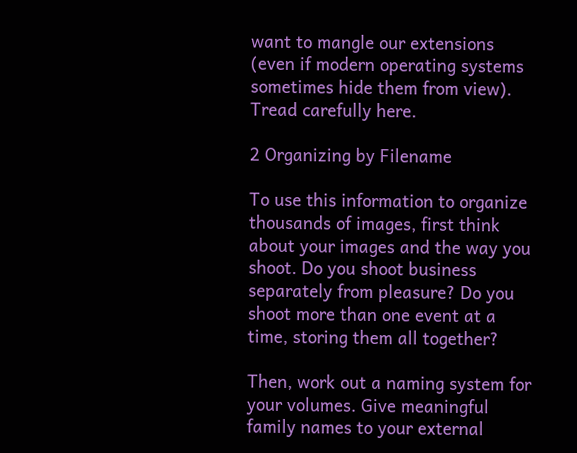want to mangle our extensions (even if modern operating systems sometimes hide them from view). Tread carefully here.

2 Organizing by Filename

To use this information to organize thousands of images, first think about your images and the way you shoot. Do you shoot business separately from pleasure? Do you shoot more than one event at a time, storing them all together?

Then, work out a naming system for your volumes. Give meaningful family names to your external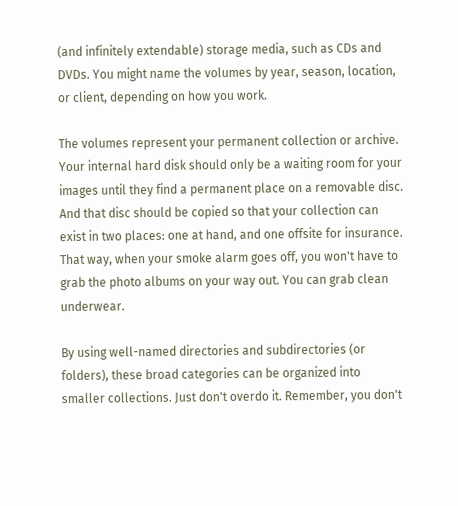(and infinitely extendable) storage media, such as CDs and DVDs. You might name the volumes by year, season, location, or client, depending on how you work.

The volumes represent your permanent collection or archive. Your internal hard disk should only be a waiting room for your images until they find a permanent place on a removable disc. And that disc should be copied so that your collection can exist in two places: one at hand, and one offsite for insurance. That way, when your smoke alarm goes off, you won't have to grab the photo albums on your way out. You can grab clean underwear.

By using well-named directories and subdirectories (or folders), these broad categories can be organized into smaller collections. Just don't overdo it. Remember, you don't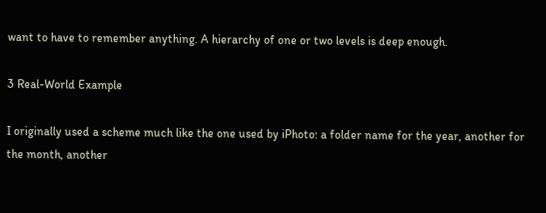want to have to remember anything. A hierarchy of one or two levels is deep enough.

3 Real-World Example

I originally used a scheme much like the one used by iPhoto: a folder name for the year, another for the month, another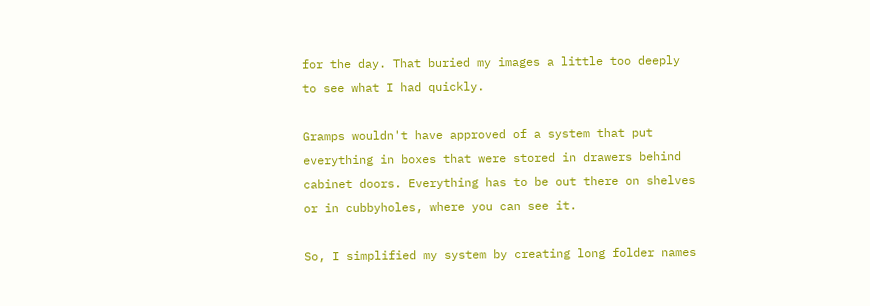for the day. That buried my images a little too deeply to see what I had quickly.

Gramps wouldn't have approved of a system that put everything in boxes that were stored in drawers behind cabinet doors. Everything has to be out there on shelves or in cubbyholes, where you can see it.

So, I simplified my system by creating long folder names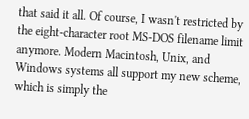that said it all. Of course, I wasn't restricted by the eight-character root MS-DOS filename limit anymore. Modern Macintosh, Unix, and Windows systems all support my new scheme, which is simply the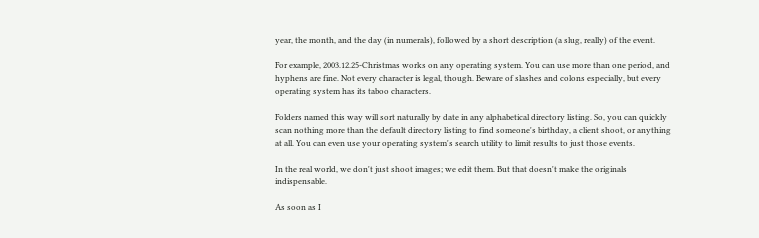year, the month, and the day (in numerals), followed by a short description (a slug, really) of the event.

For example, 2003.12.25-Christmas works on any operating system. You can use more than one period, and hyphens are fine. Not every character is legal, though. Beware of slashes and colons especially, but every operating system has its taboo characters.

Folders named this way will sort naturally by date in any alphabetical directory listing. So, you can quickly scan nothing more than the default directory listing to find someone's birthday, a client shoot, or anything at all. You can even use your operating system's search utility to limit results to just those events.

In the real world, we don't just shoot images; we edit them. But that doesn't make the originals indispensable.

As soon as I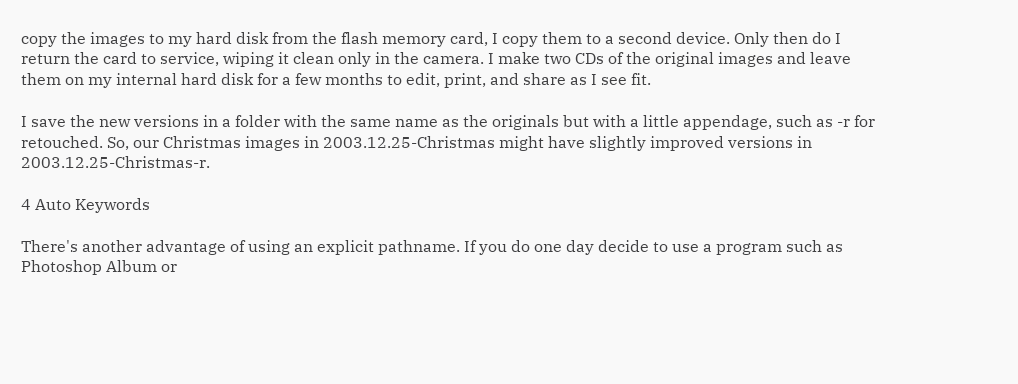copy the images to my hard disk from the flash memory card, I copy them to a second device. Only then do I return the card to service, wiping it clean only in the camera. I make two CDs of the original images and leave them on my internal hard disk for a few months to edit, print, and share as I see fit.

I save the new versions in a folder with the same name as the originals but with a little appendage, such as -r for retouched. So, our Christmas images in 2003.12.25-Christmas might have slightly improved versions in 2003.12.25-Christmas-r.

4 Auto Keywords

There's another advantage of using an explicit pathname. If you do one day decide to use a program such as Photoshop Album or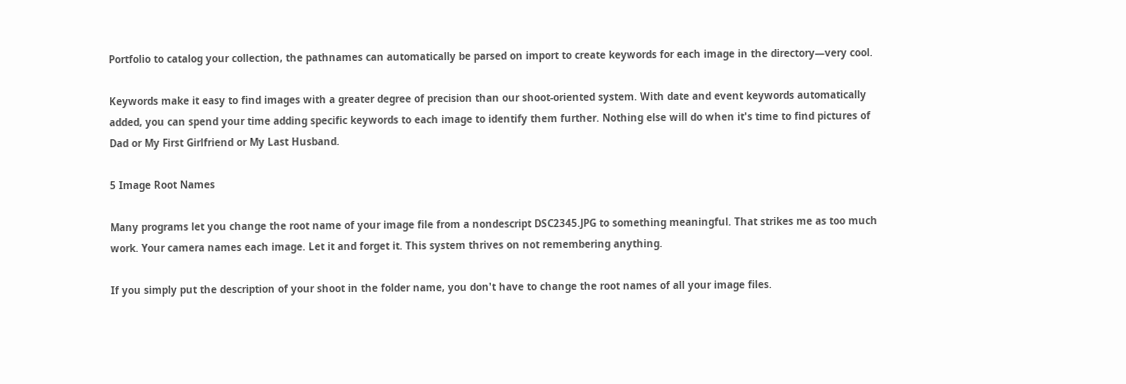Portfolio to catalog your collection, the pathnames can automatically be parsed on import to create keywords for each image in the directory—very cool.

Keywords make it easy to find images with a greater degree of precision than our shoot-oriented system. With date and event keywords automatically added, you can spend your time adding specific keywords to each image to identify them further. Nothing else will do when it's time to find pictures of Dad or My First Girlfriend or My Last Husband.

5 Image Root Names

Many programs let you change the root name of your image file from a nondescript DSC2345.JPG to something meaningful. That strikes me as too much work. Your camera names each image. Let it and forget it. This system thrives on not remembering anything.

If you simply put the description of your shoot in the folder name, you don't have to change the root names of all your image files.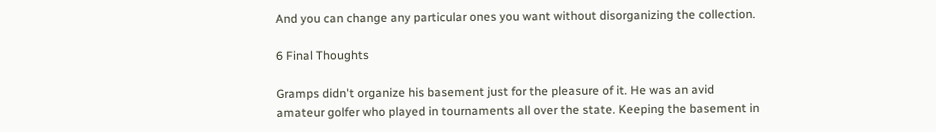And you can change any particular ones you want without disorganizing the collection.

6 Final Thoughts

Gramps didn't organize his basement just for the pleasure of it. He was an avid amateur golfer who played in tournaments all over the state. Keeping the basement in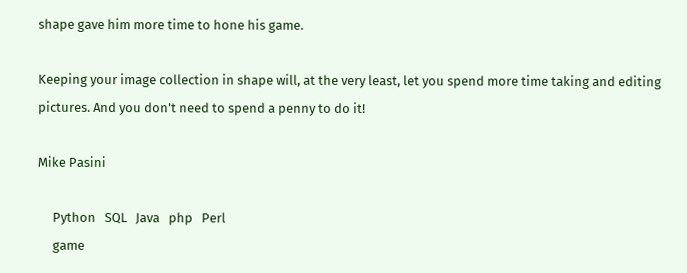shape gave him more time to hone his game.

Keeping your image collection in shape will, at the very least, let you spend more time taking and editing pictures. And you don't need to spend a penny to do it!

Mike Pasini

     Python   SQL   Java   php   Perl
     game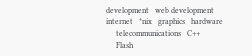development   web development   internet   *nix   graphics   hardware
     telecommunications   C++
     Flash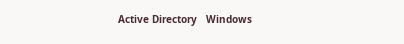Active Directory   Windows